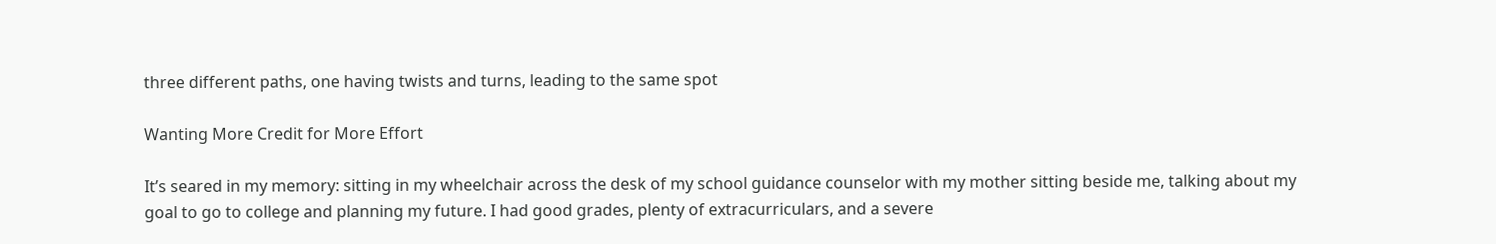three different paths, one having twists and turns, leading to the same spot

Wanting More Credit for More Effort

It’s seared in my memory: sitting in my wheelchair across the desk of my school guidance counselor with my mother sitting beside me, talking about my goal to go to college and planning my future. I had good grades, plenty of extracurriculars, and a severe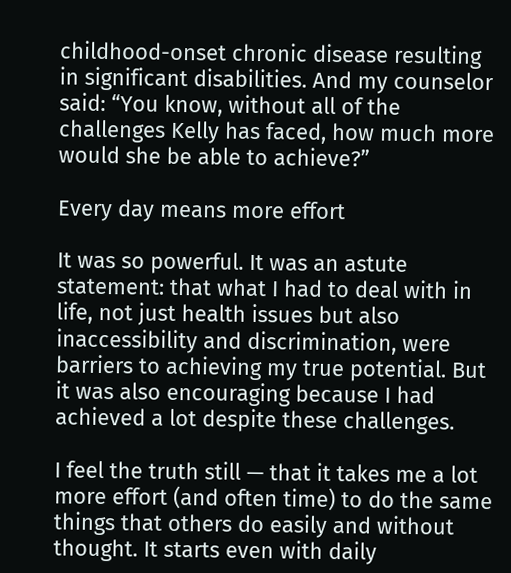childhood-onset chronic disease resulting in significant disabilities. And my counselor said: “You know, without all of the challenges Kelly has faced, how much more would she be able to achieve?”

Every day means more effort

It was so powerful. It was an astute statement: that what I had to deal with in life, not just health issues but also inaccessibility and discrimination, were barriers to achieving my true potential. But it was also encouraging because I had achieved a lot despite these challenges.

I feel the truth still — that it takes me a lot more effort (and often time) to do the same things that others do easily and without thought. It starts even with daily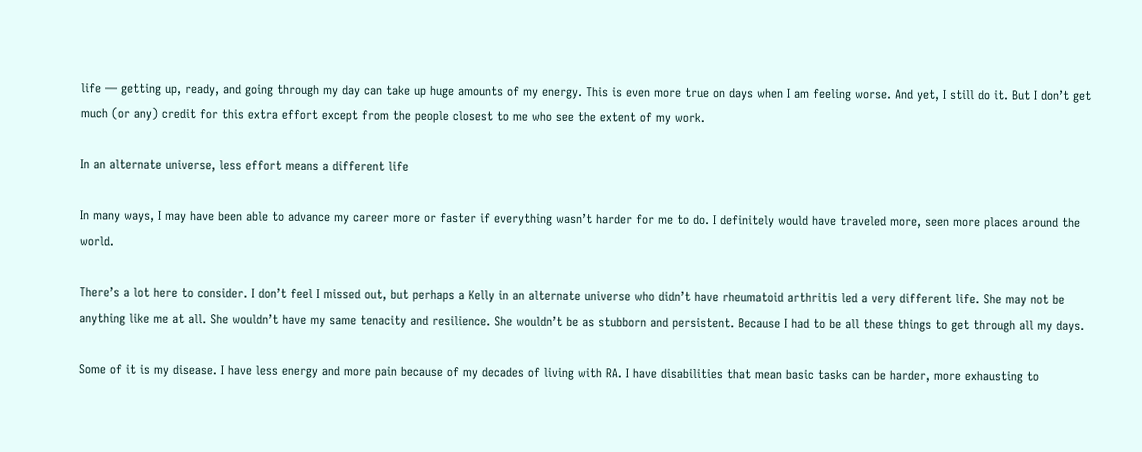life — getting up, ready, and going through my day can take up huge amounts of my energy. This is even more true on days when I am feeling worse. And yet, I still do it. But I don’t get much (or any) credit for this extra effort except from the people closest to me who see the extent of my work.

In an alternate universe, less effort means a different life

In many ways, I may have been able to advance my career more or faster if everything wasn’t harder for me to do. I definitely would have traveled more, seen more places around the world.

There’s a lot here to consider. I don’t feel I missed out, but perhaps a Kelly in an alternate universe who didn’t have rheumatoid arthritis led a very different life. She may not be anything like me at all. She wouldn’t have my same tenacity and resilience. She wouldn’t be as stubborn and persistent. Because I had to be all these things to get through all my days.

Some of it is my disease. I have less energy and more pain because of my decades of living with RA. I have disabilities that mean basic tasks can be harder, more exhausting to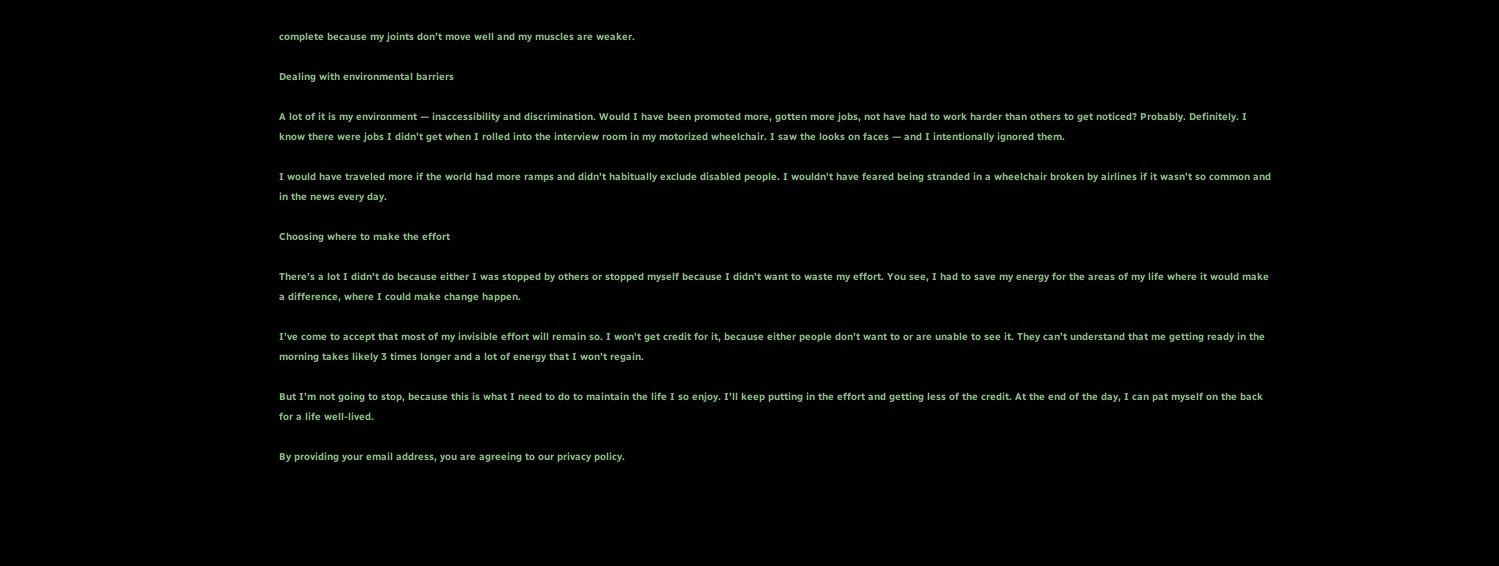complete because my joints don’t move well and my muscles are weaker.

Dealing with environmental barriers

A lot of it is my environment — inaccessibility and discrimination. Would I have been promoted more, gotten more jobs, not have had to work harder than others to get noticed? Probably. Definitely. I know there were jobs I didn’t get when I rolled into the interview room in my motorized wheelchair. I saw the looks on faces — and I intentionally ignored them.

I would have traveled more if the world had more ramps and didn’t habitually exclude disabled people. I wouldn’t have feared being stranded in a wheelchair broken by airlines if it wasn’t so common and in the news every day.

Choosing where to make the effort

There’s a lot I didn’t do because either I was stopped by others or stopped myself because I didn’t want to waste my effort. You see, I had to save my energy for the areas of my life where it would make a difference, where I could make change happen.

I’ve come to accept that most of my invisible effort will remain so. I won’t get credit for it, because either people don’t want to or are unable to see it. They can’t understand that me getting ready in the morning takes likely 3 times longer and a lot of energy that I won’t regain.

But I’m not going to stop, because this is what I need to do to maintain the life I so enjoy. I’ll keep putting in the effort and getting less of the credit. At the end of the day, I can pat myself on the back for a life well-lived.

By providing your email address, you are agreeing to our privacy policy.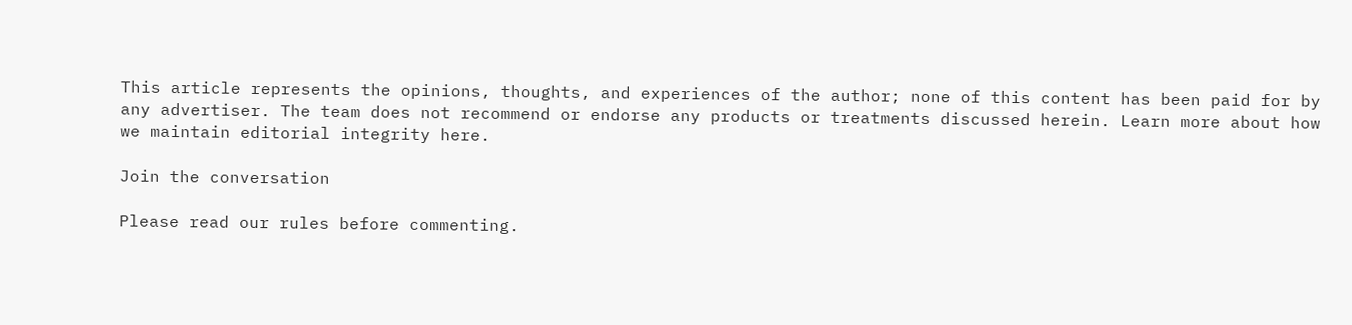This article represents the opinions, thoughts, and experiences of the author; none of this content has been paid for by any advertiser. The team does not recommend or endorse any products or treatments discussed herein. Learn more about how we maintain editorial integrity here.

Join the conversation

Please read our rules before commenting.